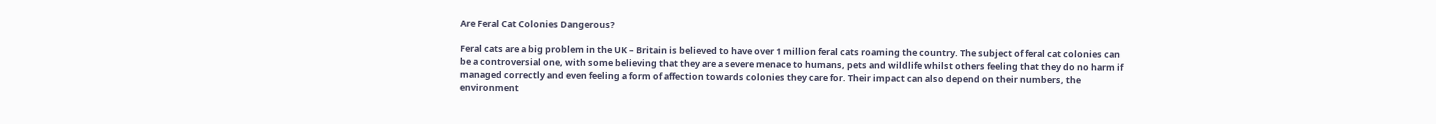Are Feral Cat Colonies Dangerous?

Feral cats are a big problem in the UK – Britain is believed to have over 1 million feral cats roaming the country. The subject of feral cat colonies can be a controversial one, with some believing that they are a severe menace to humans, pets and wildlife whilst others feeling that they do no harm if managed correctly and even feeling a form of affection towards colonies they care for. Their impact can also depend on their numbers, the environment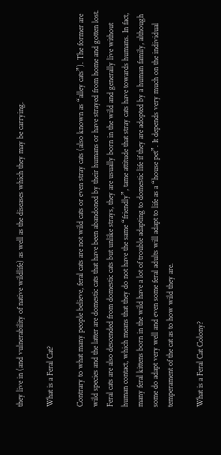they live in (and vulnerability of native wildlife) as well as the diseases which they may be carrying.

What is a Feral Cat?

Contrary to what many people believe, feral cats are not wild cats or even stray cats (also known as “alley cats”). The former are wild species and the latter are domestic cats that have been abandoned by their humans or have strayed from home and gotten lost. Feral cats are also descended from domestic cats but unlike strays, they are usually born in the wild and generally live without human contact, which means that they do not have the same “friendly”, tame attitude that stray cats have towards humans. In fact, many feral kittens born in the wild have a lot of trouble adapting to domestic life if they are adopted by a human family, although some do adapt very well and even some feral adults will adapt to life as a “house pet”. It depends very much on the individual temperament of the cat as to how wild they are.

What is a Feral Cat Colony?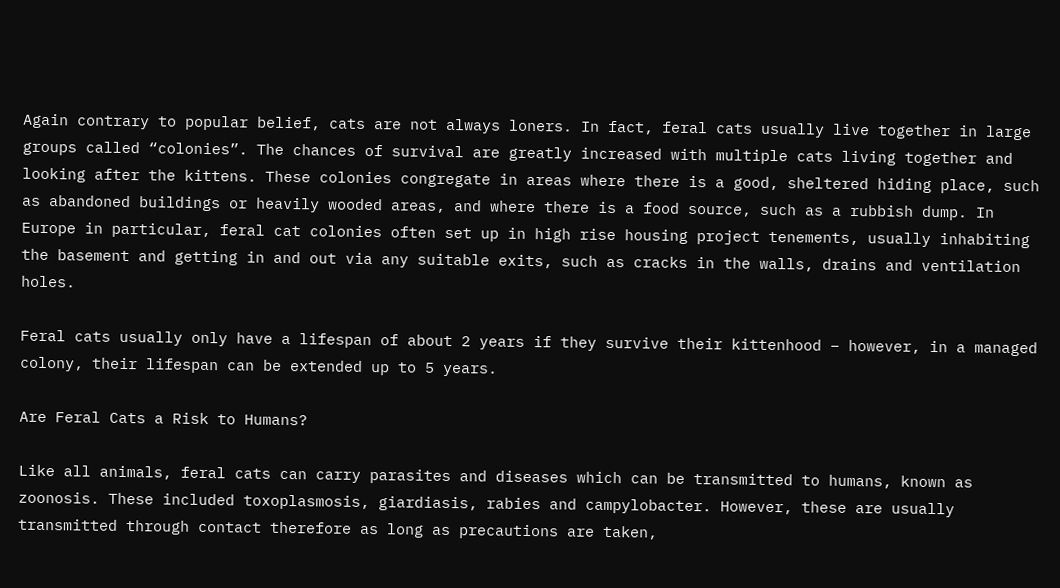Again contrary to popular belief, cats are not always loners. In fact, feral cats usually live together in large groups called “colonies”. The chances of survival are greatly increased with multiple cats living together and looking after the kittens. These colonies congregate in areas where there is a good, sheltered hiding place, such as abandoned buildings or heavily wooded areas, and where there is a food source, such as a rubbish dump. In Europe in particular, feral cat colonies often set up in high rise housing project tenements, usually inhabiting the basement and getting in and out via any suitable exits, such as cracks in the walls, drains and ventilation holes.

Feral cats usually only have a lifespan of about 2 years if they survive their kittenhood – however, in a managed colony, their lifespan can be extended up to 5 years.

Are Feral Cats a Risk to Humans?

Like all animals, feral cats can carry parasites and diseases which can be transmitted to humans, known as zoonosis. These included toxoplasmosis, giardiasis, rabies and campylobacter. However, these are usually transmitted through contact therefore as long as precautions are taken,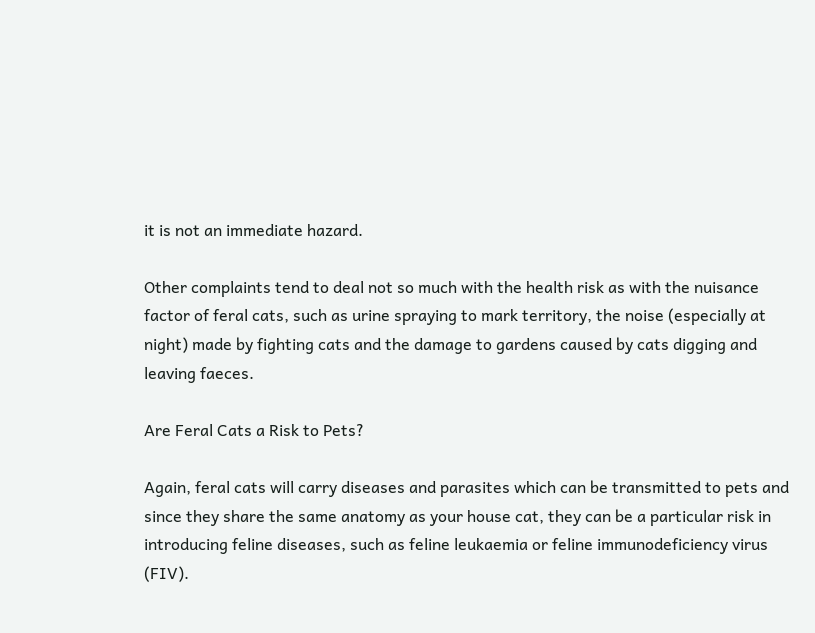it is not an immediate hazard.

Other complaints tend to deal not so much with the health risk as with the nuisance factor of feral cats, such as urine spraying to mark territory, the noise (especially at night) made by fighting cats and the damage to gardens caused by cats digging and leaving faeces.

Are Feral Cats a Risk to Pets?

Again, feral cats will carry diseases and parasites which can be transmitted to pets and since they share the same anatomy as your house cat, they can be a particular risk in introducing feline diseases, such as feline leukaemia or feline immunodeficiency virus (FIV).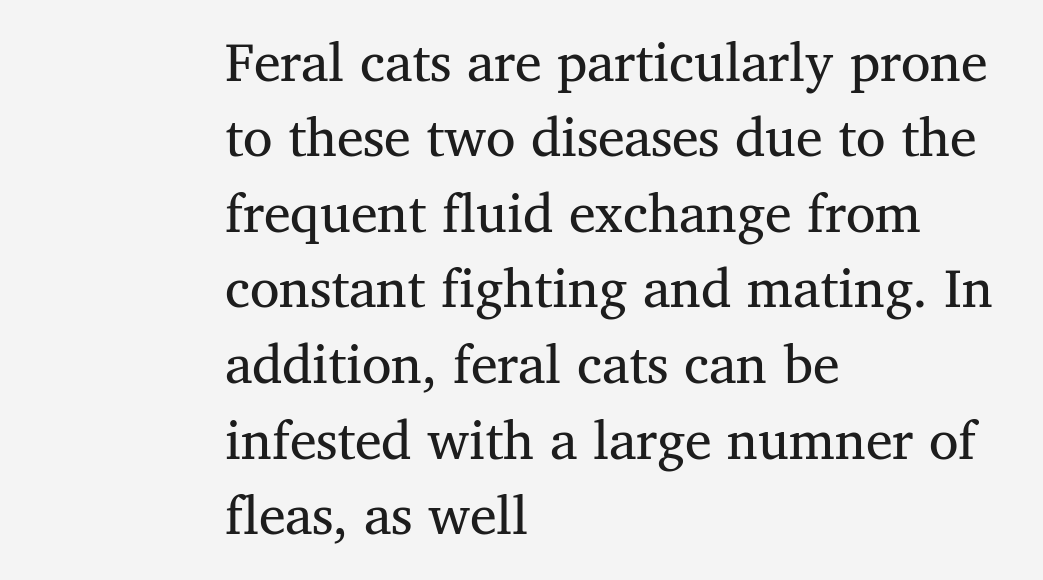Feral cats are particularly prone to these two diseases due to the frequent fluid exchange from constant fighting and mating. In addition, feral cats can be infested with a large numner of fleas, as well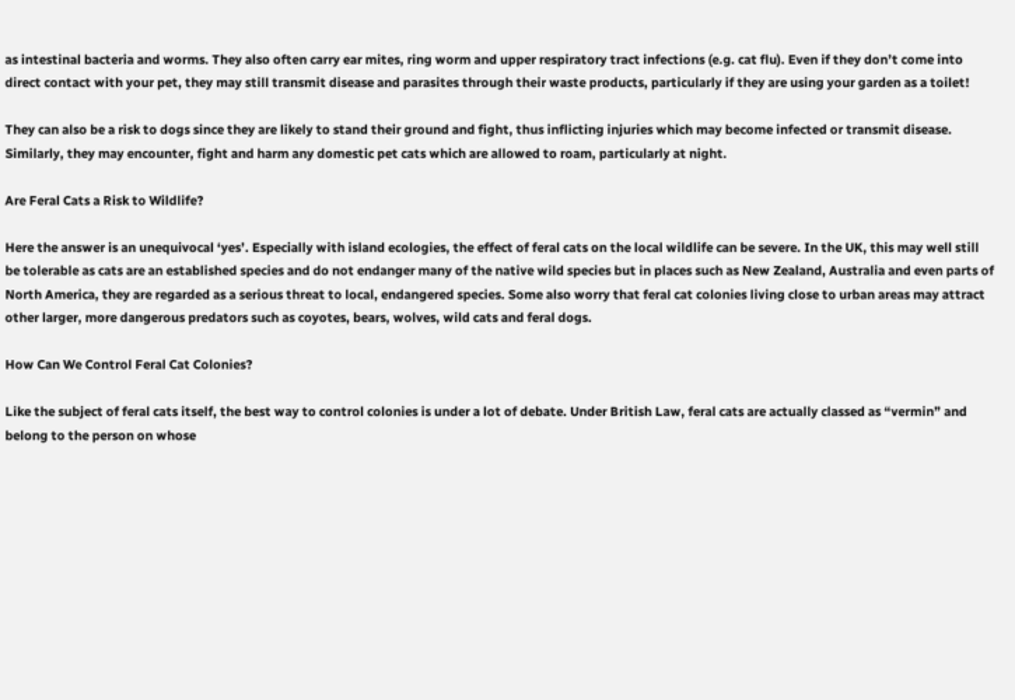as intestinal bacteria and worms. They also often carry ear mites, ring worm and upper respiratory tract infections (e.g. cat flu). Even if they don’t come into direct contact with your pet, they may still transmit disease and parasites through their waste products, particularly if they are using your garden as a toilet!

They can also be a risk to dogs since they are likely to stand their ground and fight, thus inflicting injuries which may become infected or transmit disease. Similarly, they may encounter, fight and harm any domestic pet cats which are allowed to roam, particularly at night.

Are Feral Cats a Risk to Wildlife?

Here the answer is an unequivocal ‘yes’. Especially with island ecologies, the effect of feral cats on the local wildlife can be severe. In the UK, this may well still be tolerable as cats are an established species and do not endanger many of the native wild species but in places such as New Zealand, Australia and even parts of North America, they are regarded as a serious threat to local, endangered species. Some also worry that feral cat colonies living close to urban areas may attract other larger, more dangerous predators such as coyotes, bears, wolves, wild cats and feral dogs.

How Can We Control Feral Cat Colonies?

Like the subject of feral cats itself, the best way to control colonies is under a lot of debate. Under British Law, feral cats are actually classed as “vermin” and belong to the person on whose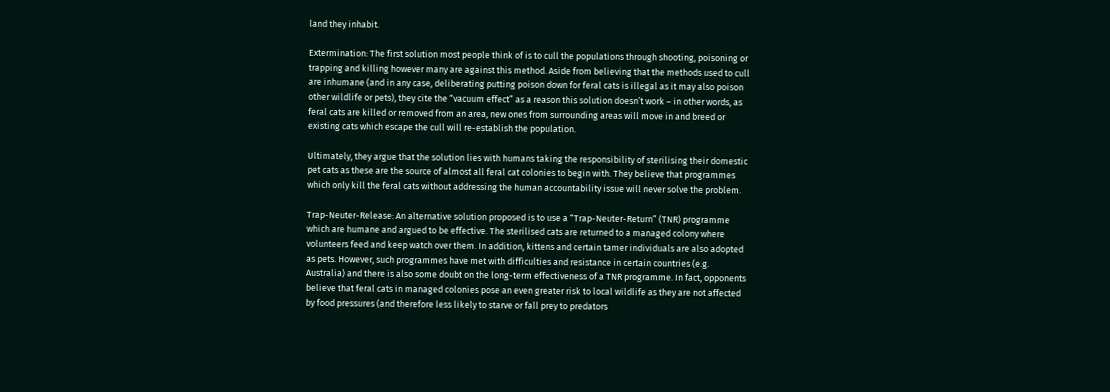land they inhabit.

Extermination: The first solution most people think of is to cull the populations through shooting, poisoning or trapping and killing however many are against this method. Aside from believing that the methods used to cull are inhumane (and in any case, deliberating putting poison down for feral cats is illegal as it may also poison other wildlife or pets), they cite the “vacuum effect” as a reason this solution doesn’t work – in other words, as feral cats are killed or removed from an area, new ones from surrounding areas will move in and breed or existing cats which escape the cull will re-establish the population.

Ultimately, they argue that the solution lies with humans taking the responsibility of sterilising their domestic pet cats as these are the source of almost all feral cat colonies to begin with. They believe that programmes which only kill the feral cats without addressing the human accountability issue will never solve the problem.

Trap-Neuter-Release: An alternative solution proposed is to use a “Trap-Neuter-Return” (TNR) programme which are humane and argued to be effective. The sterilised cats are returned to a managed colony where volunteers feed and keep watch over them. In addition, kittens and certain tamer individuals are also adopted as pets. However, such programmes have met with difficulties and resistance in certain countries (e.g. Australia) and there is also some doubt on the long-term effectiveness of a TNR programme. In fact, opponents believe that feral cats in managed colonies pose an even greater risk to local wildlife as they are not affected by food pressures (and therefore less likely to starve or fall prey to predators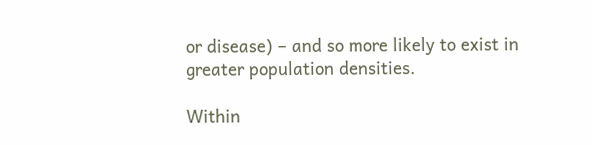or disease) – and so more likely to exist in greater population densities.

Within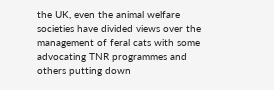the UK, even the animal welfare societies have divided views over the management of feral cats with some advocating TNR programmes and others putting down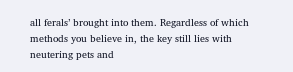all ferals’ brought into them. Regardless of which methods you believe in, the key still lies with neutering pets and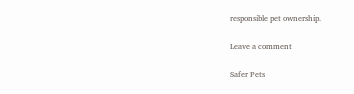responsible pet ownership.

Leave a comment

Safer Pets